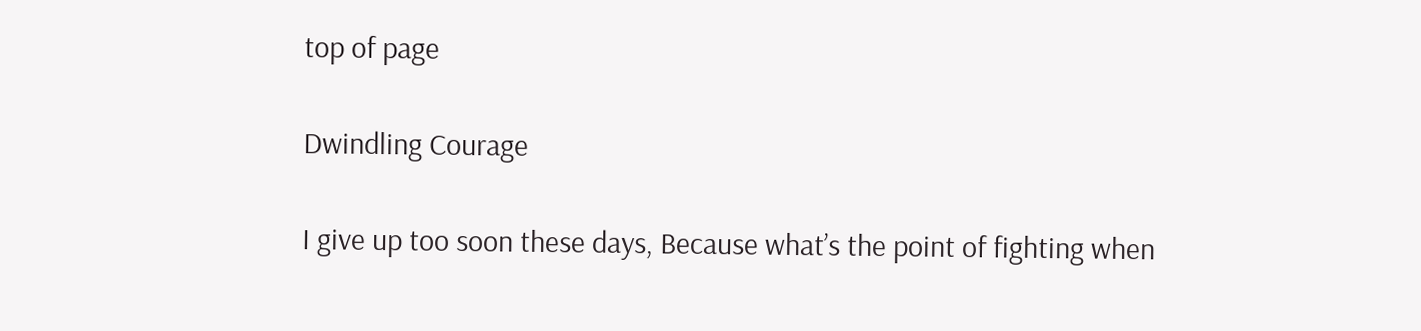top of page

Dwindling Courage

I give up too soon these days, Because what’s the point of fighting when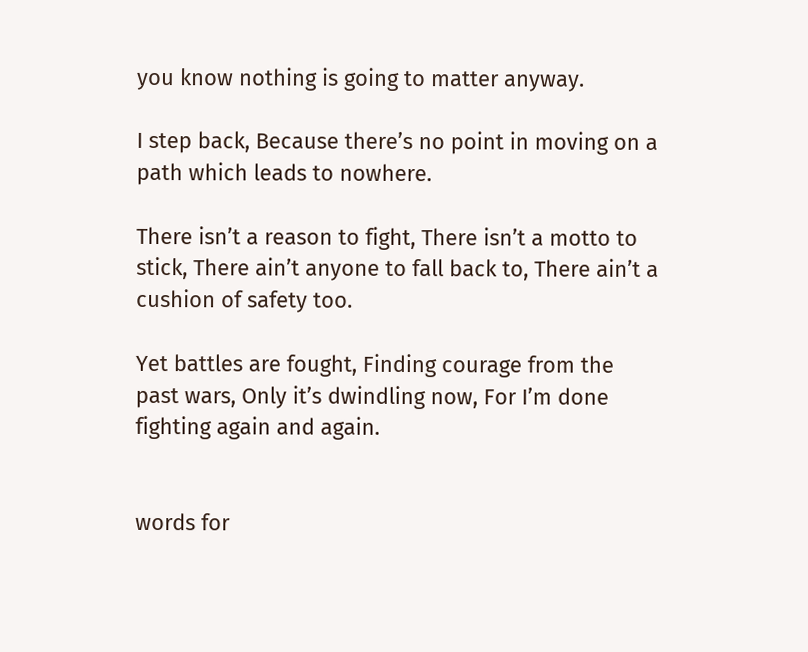you know nothing is going to matter anyway.

I step back, Because there’s no point in moving on a path which leads to nowhere.

There isn’t a reason to fight, There isn’t a motto to stick, There ain’t anyone to fall back to, There ain’t a cushion of safety too.

Yet battles are fought, Finding courage from the past wars, Only it’s dwindling now, For I’m done fighting again and again.


words for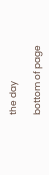the day

bottom of page